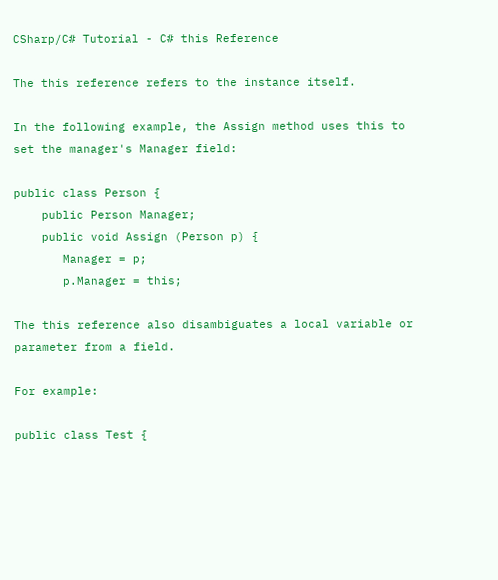CSharp/C# Tutorial - C# this Reference

The this reference refers to the instance itself.

In the following example, the Assign method uses this to set the manager's Manager field:

public class Person {
    public Person Manager;
    public void Assign (Person p) {
       Manager = p;
       p.Manager = this;

The this reference also disambiguates a local variable or parameter from a field.

For example:

public class Test {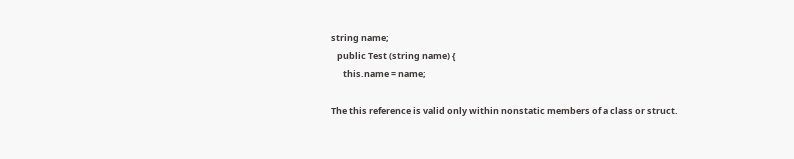string name;
   public Test (string name) {
      this.name = name;

The this reference is valid only within nonstatic members of a class or struct.